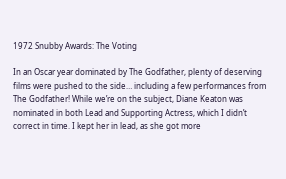1972 Snubby Awards: The Voting

In an Oscar year dominated by The Godfather, plenty of deserving films were pushed to the side… including a few performances from The Godfather! While we’re on the subject, Diane Keaton was nominated in both Lead and Supporting Actress, which I didn’t correct in time. I kept her in lead, as she got more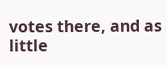votes there, and as little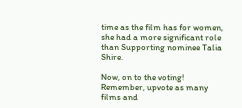time as the film has for women, she had a more significant role than Supporting nominee Talia Shire.

Now, on to the voting! Remember, upvote as many films and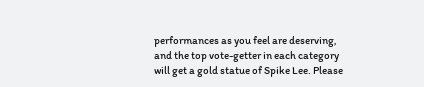performances as you feel are deserving, and the top vote-getter in each category will get a gold statue of Spike Lee. Please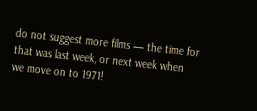do not suggest more films — the time for that was last week, or next week when we move on to 1971!